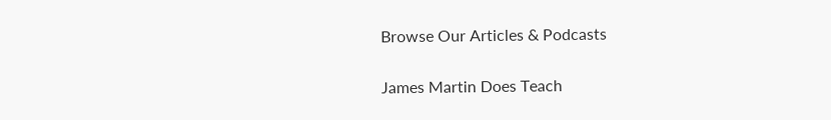Browse Our Articles & Podcasts

James Martin Does Teach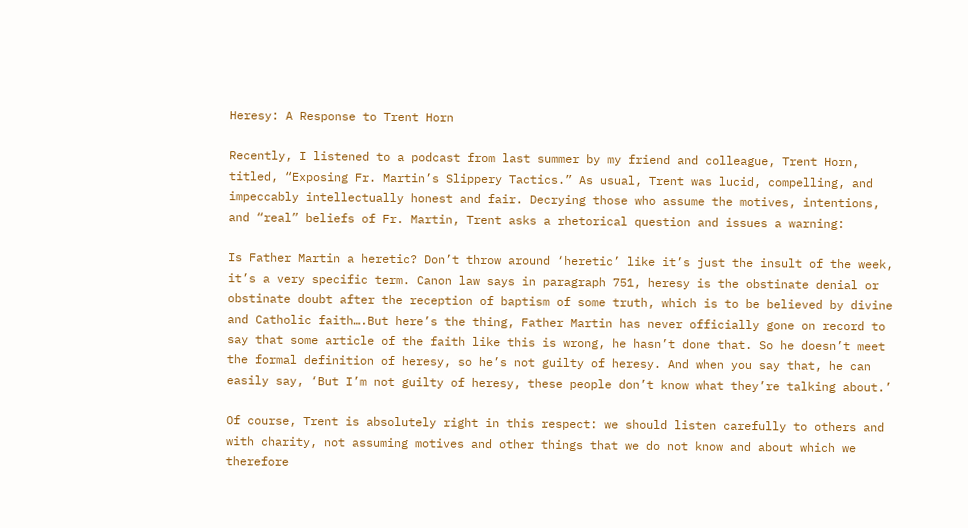Heresy: A Response to Trent Horn

Recently, I listened to a podcast from last summer by my friend and colleague, Trent Horn, titled, “Exposing Fr. Martin’s Slippery Tactics.” As usual, Trent was lucid, compelling, and impeccably intellectually honest and fair. Decrying those who assume the motives, intentions, and “real” beliefs of Fr. Martin, Trent asks a rhetorical question and issues a warning:

Is Father Martin a heretic? Don’t throw around ‘heretic’ like it’s just the insult of the week, it’s a very specific term. Canon law says in paragraph 751, heresy is the obstinate denial or obstinate doubt after the reception of baptism of some truth, which is to be believed by divine and Catholic faith….But here’s the thing, Father Martin has never officially gone on record to say that some article of the faith like this is wrong, he hasn’t done that. So he doesn’t meet the formal definition of heresy, so he’s not guilty of heresy. And when you say that, he can easily say, ‘But I’m not guilty of heresy, these people don’t know what they’re talking about.’

Of course, Trent is absolutely right in this respect: we should listen carefully to others and with charity, not assuming motives and other things that we do not know and about which we therefore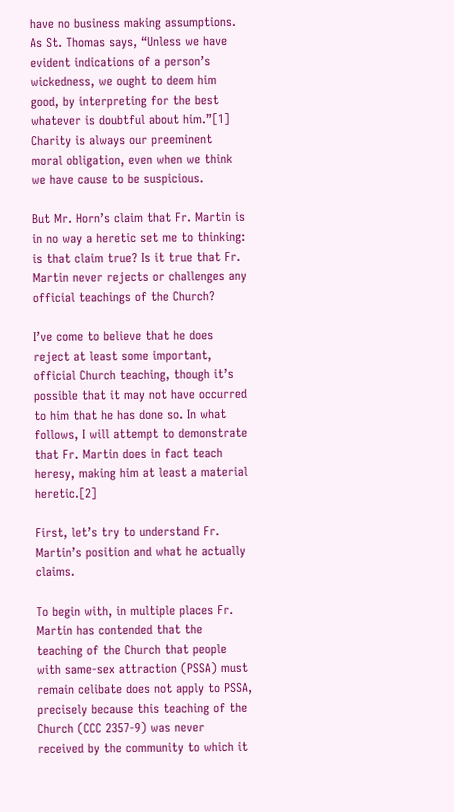have no business making assumptions. As St. Thomas says, “Unless we have evident indications of a person’s wickedness, we ought to deem him good, by interpreting for the best whatever is doubtful about him.”[1] Charity is always our preeminent moral obligation, even when we think we have cause to be suspicious.

But Mr. Horn’s claim that Fr. Martin is in no way a heretic set me to thinking: is that claim true? Is it true that Fr. Martin never rejects or challenges any official teachings of the Church?

I’ve come to believe that he does reject at least some important, official Church teaching, though it’s possible that it may not have occurred to him that he has done so. In what follows, I will attempt to demonstrate that Fr. Martin does in fact teach heresy, making him at least a material heretic.[2]

First, let’s try to understand Fr. Martin’s position and what he actually claims.

To begin with, in multiple places Fr. Martin has contended that the teaching of the Church that people with same-sex attraction (PSSA) must remain celibate does not apply to PSSA, precisely because this teaching of the Church (CCC 2357-9) was never received by the community to which it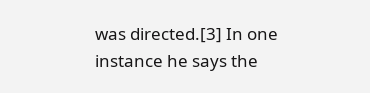was directed.[3] In one instance he says the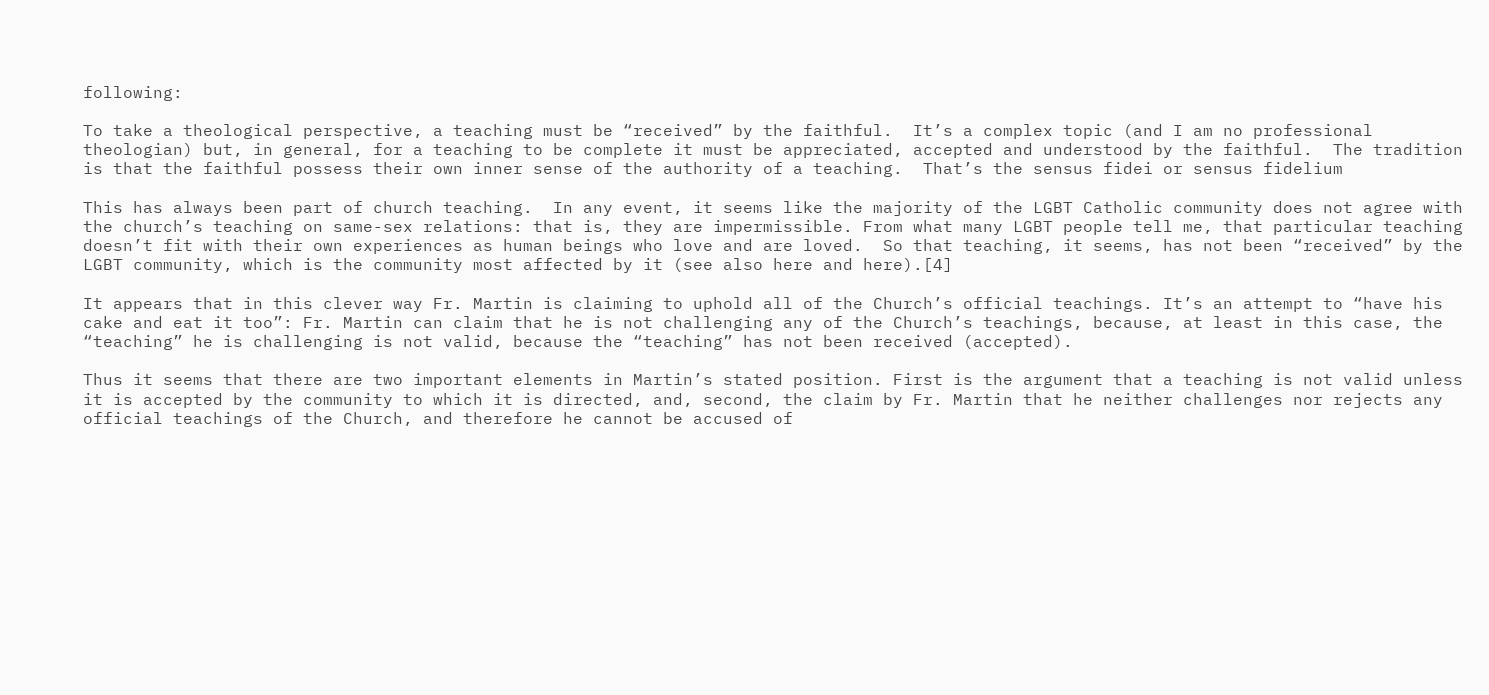following:

To take a theological perspective, a teaching must be “received” by the faithful.  It’s a complex topic (and I am no professional theologian) but, in general, for a teaching to be complete it must be appreciated, accepted and understood by the faithful.  The tradition is that the faithful possess their own inner sense of the authority of a teaching.  That’s the sensus fidei or sensus fidelium

This has always been part of church teaching.  In any event, it seems like the majority of the LGBT Catholic community does not agree with the church’s teaching on same-sex relations: that is, they are impermissible. From what many LGBT people tell me, that particular teaching doesn’t fit with their own experiences as human beings who love and are loved.  So that teaching, it seems, has not been “received” by the LGBT community, which is the community most affected by it (see also here and here).[4]

It appears that in this clever way Fr. Martin is claiming to uphold all of the Church’s official teachings. It’s an attempt to “have his cake and eat it too”: Fr. Martin can claim that he is not challenging any of the Church’s teachings, because, at least in this case, the “teaching” he is challenging is not valid, because the “teaching” has not been received (accepted).

Thus it seems that there are two important elements in Martin’s stated position. First is the argument that a teaching is not valid unless it is accepted by the community to which it is directed, and, second, the claim by Fr. Martin that he neither challenges nor rejects any official teachings of the Church, and therefore he cannot be accused of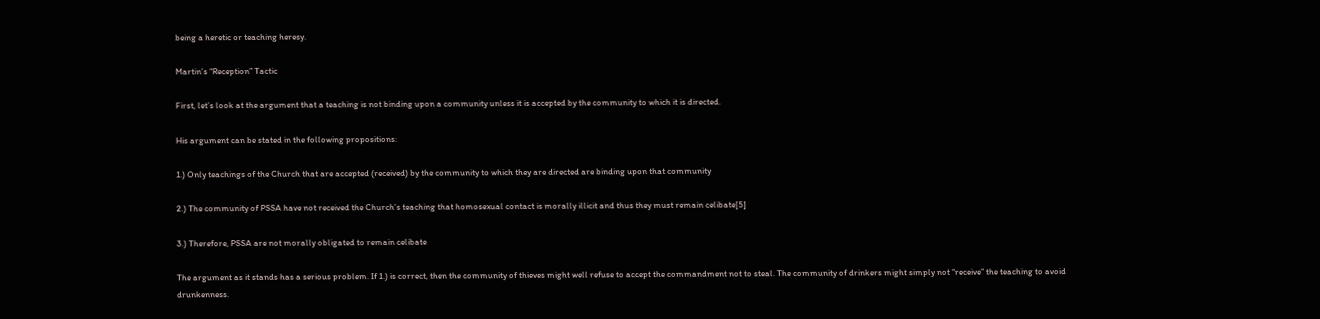being a heretic or teaching heresy.

Martin’s “Reception” Tactic

First, let’s look at the argument that a teaching is not binding upon a community unless it is accepted by the community to which it is directed.

His argument can be stated in the following propositions:

1.) Only teachings of the Church that are accepted (received) by the community to which they are directed are binding upon that community

2.) The community of PSSA have not received the Church’s teaching that homosexual contact is morally illicit and thus they must remain celibate[5]

3.) Therefore, PSSA are not morally obligated to remain celibate

The argument as it stands has a serious problem. If 1.) is correct, then the community of thieves might well refuse to accept the commandment not to steal. The community of drinkers might simply not “receive” the teaching to avoid drunkenness.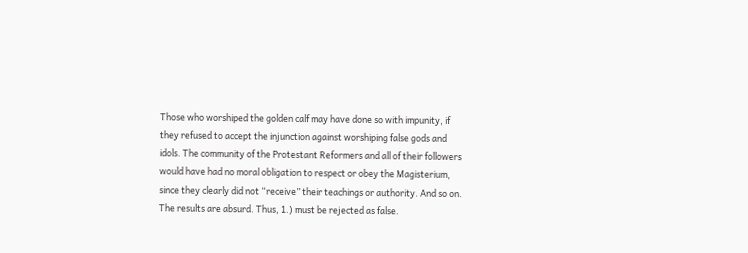Those who worshiped the golden calf may have done so with impunity, if they refused to accept the injunction against worshiping false gods and idols. The community of the Protestant Reformers and all of their followers would have had no moral obligation to respect or obey the Magisterium, since they clearly did not “receive” their teachings or authority. And so on. The results are absurd. Thus, 1.) must be rejected as false.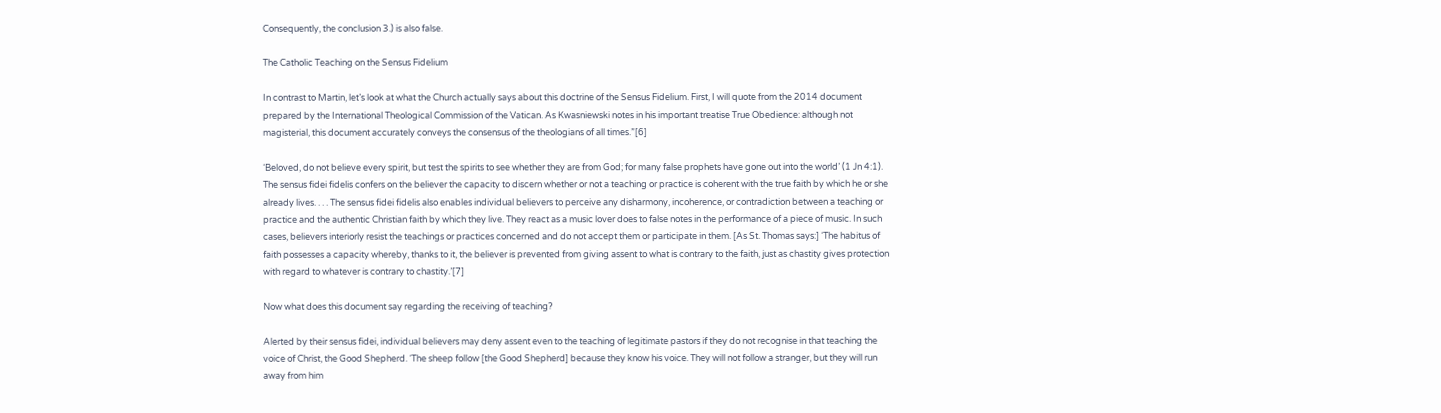Consequently, the conclusion 3.) is also false.

The Catholic Teaching on the Sensus Fidelium

In contrast to Martin, let’s look at what the Church actually says about this doctrine of the Sensus Fidelium. First, I will quote from the 2014 document prepared by the International Theological Commission of the Vatican. As Kwasniewski notes in his important treatise True Obedience: although not magisterial, this document accurately conveys the consensus of the theologians of all times.”[6]

‘Beloved, do not believe every spirit, but test the spirits to see whether they are from God; for many false prophets have gone out into the world’ (1 Jn 4:1). The sensus fidei fidelis confers on the believer the capacity to discern whether or not a teaching or practice is coherent with the true faith by which he or she already lives. . . . The sensus fidei fidelis also enables individual believers to perceive any disharmony, incoherence, or contradiction between a teaching or practice and the authentic Christian faith by which they live. They react as a music lover does to false notes in the performance of a piece of music. In such cases, believers interiorly resist the teachings or practices concerned and do not accept them or participate in them. [As St. Thomas says:] ‘The habitus of faith possesses a capacity whereby, thanks to it, the believer is prevented from giving assent to what is contrary to the faith, just as chastity gives protection with regard to whatever is contrary to chastity.’[7]

Now what does this document say regarding the receiving of teaching?

Alerted by their sensus fidei, individual believers may deny assent even to the teaching of legitimate pastors if they do not recognise in that teaching the voice of Christ, the Good Shepherd. ‘The sheep follow [the Good Shepherd] because they know his voice. They will not follow a stranger, but they will run away from him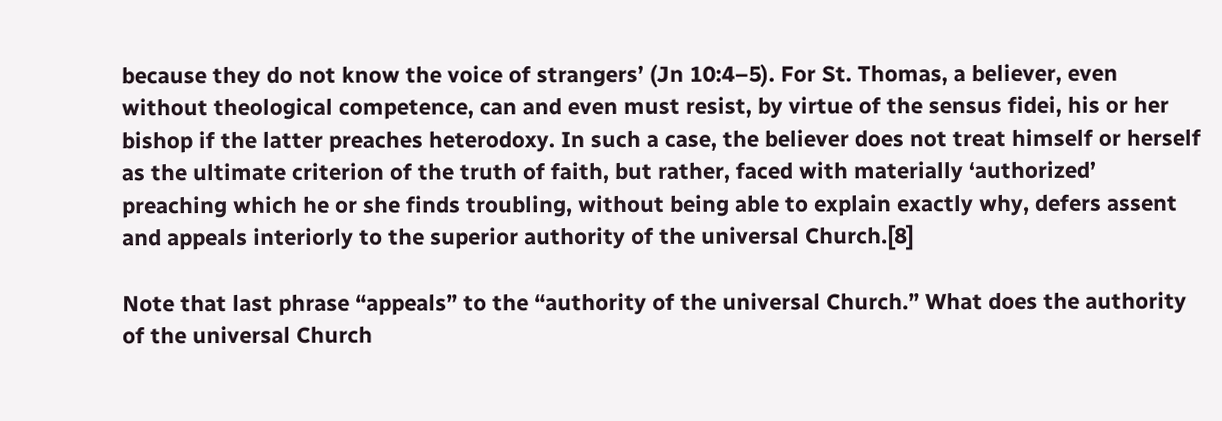because they do not know the voice of strangers’ (Jn 10:4–5). For St. Thomas, a believer, even without theological competence, can and even must resist, by virtue of the sensus fidei, his or her bishop if the latter preaches heterodoxy. In such a case, the believer does not treat himself or herself as the ultimate criterion of the truth of faith, but rather, faced with materially ‘authorized’ preaching which he or she finds troubling, without being able to explain exactly why, defers assent and appeals interiorly to the superior authority of the universal Church.[8]

Note that last phrase “appeals” to the “authority of the universal Church.” What does the authority of the universal Church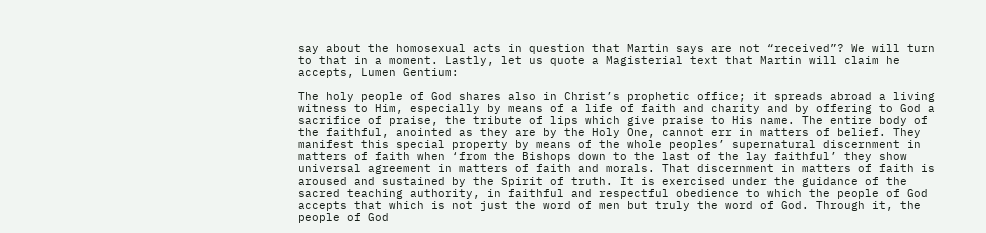say about the homosexual acts in question that Martin says are not “received”? We will turn to that in a moment. Lastly, let us quote a Magisterial text that Martin will claim he accepts, Lumen Gentium:

The holy people of God shares also in Christ’s prophetic office; it spreads abroad a living witness to Him, especially by means of a life of faith and charity and by offering to God a sacrifice of praise, the tribute of lips which give praise to His name. The entire body of the faithful, anointed as they are by the Holy One, cannot err in matters of belief. They manifest this special property by means of the whole peoples’ supernatural discernment in matters of faith when ‘from the Bishops down to the last of the lay faithful’ they show universal agreement in matters of faith and morals. That discernment in matters of faith is aroused and sustained by the Spirit of truth. It is exercised under the guidance of the sacred teaching authority, in faithful and respectful obedience to which the people of God accepts that which is not just the word of men but truly the word of God. Through it, the people of God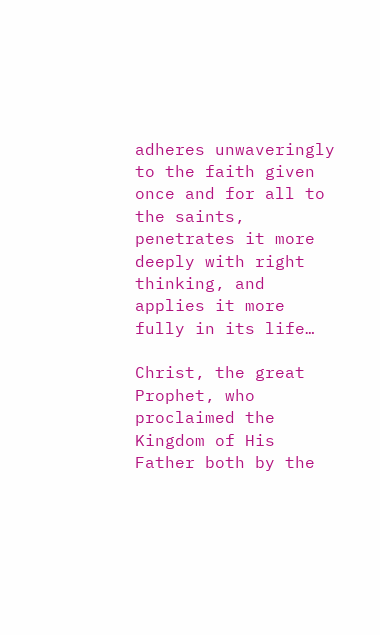adheres unwaveringly to the faith given once and for all to the saints, penetrates it more deeply with right thinking, and applies it more fully in its life…

Christ, the great Prophet, who proclaimed the Kingdom of His Father both by the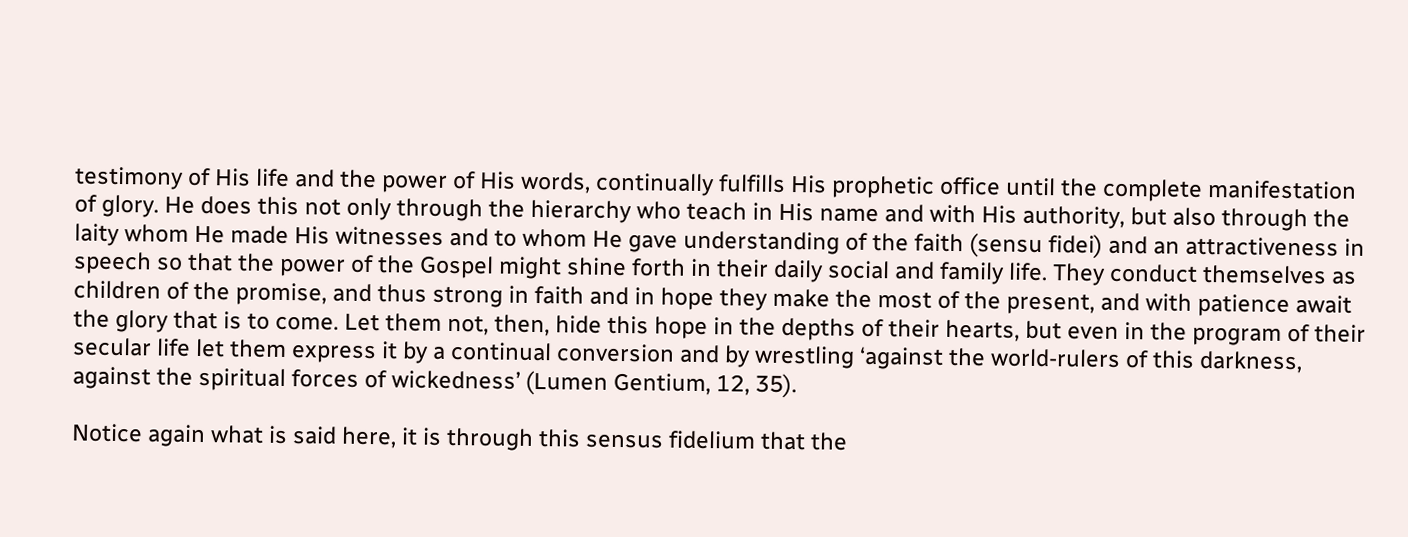testimony of His life and the power of His words, continually fulfills His prophetic office until the complete manifestation of glory. He does this not only through the hierarchy who teach in His name and with His authority, but also through the laity whom He made His witnesses and to whom He gave understanding of the faith (sensu fidei) and an attractiveness in speech so that the power of the Gospel might shine forth in their daily social and family life. They conduct themselves as children of the promise, and thus strong in faith and in hope they make the most of the present, and with patience await the glory that is to come. Let them not, then, hide this hope in the depths of their hearts, but even in the program of their secular life let them express it by a continual conversion and by wrestling ‘against the world-rulers of this darkness, against the spiritual forces of wickedness’ (Lumen Gentium, 12, 35).

Notice again what is said here, it is through this sensus fidelium that the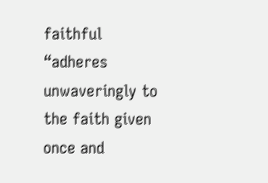faithful “adheres unwaveringly to the faith given once and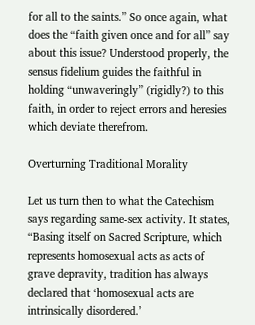for all to the saints.” So once again, what does the “faith given once and for all” say about this issue? Understood properly, the sensus fidelium guides the faithful in holding “unwaveringly” (rigidly?) to this faith, in order to reject errors and heresies which deviate therefrom.

Overturning Traditional Morality

Let us turn then to what the Catechism says regarding same-sex activity. It states, “Basing itself on Sacred Scripture, which represents homosexual acts as acts of grave depravity, tradition has always declared that ‘homosexual acts are intrinsically disordered.’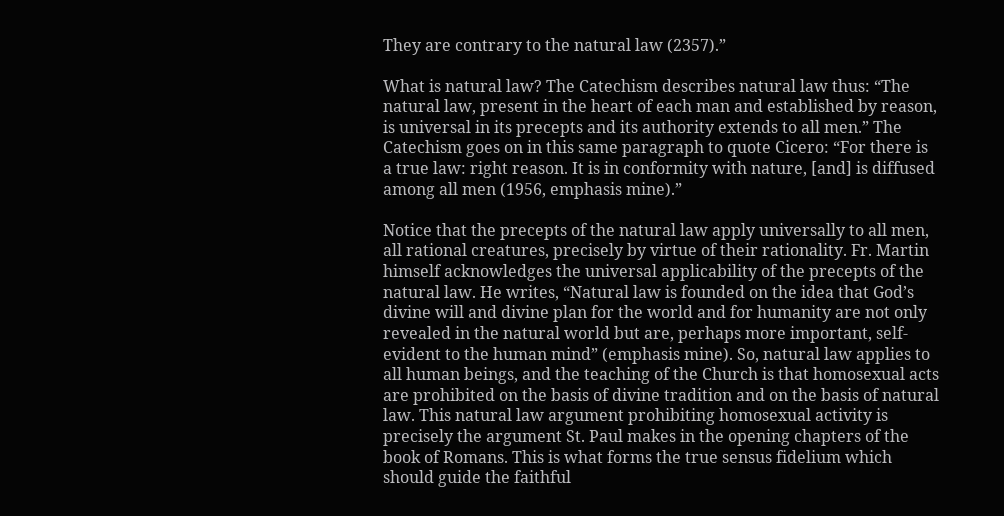They are contrary to the natural law (2357).”

What is natural law? The Catechism describes natural law thus: “The natural law, present in the heart of each man and established by reason, is universal in its precepts and its authority extends to all men.” The Catechism goes on in this same paragraph to quote Cicero: “For there is a true law: right reason. It is in conformity with nature, [and] is diffused among all men (1956, emphasis mine).”

Notice that the precepts of the natural law apply universally to all men, all rational creatures, precisely by virtue of their rationality. Fr. Martin himself acknowledges the universal applicability of the precepts of the natural law. He writes, “Natural law is founded on the idea that God’s divine will and divine plan for the world and for humanity are not only revealed in the natural world but are, perhaps more important, self-evident to the human mind” (emphasis mine). So, natural law applies to all human beings, and the teaching of the Church is that homosexual acts are prohibited on the basis of divine tradition and on the basis of natural law. This natural law argument prohibiting homosexual activity is precisely the argument St. Paul makes in the opening chapters of the book of Romans. This is what forms the true sensus fidelium which should guide the faithful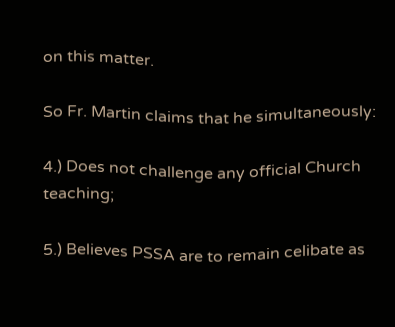on this matter.

So Fr. Martin claims that he simultaneously:

4.) Does not challenge any official Church teaching;

5.) Believes PSSA are to remain celibate as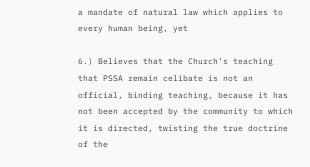a mandate of natural law which applies to every human being, yet

6.) Believes that the Church’s teaching that PSSA remain celibate is not an official, binding teaching, because it has not been accepted by the community to which it is directed, twisting the true doctrine of the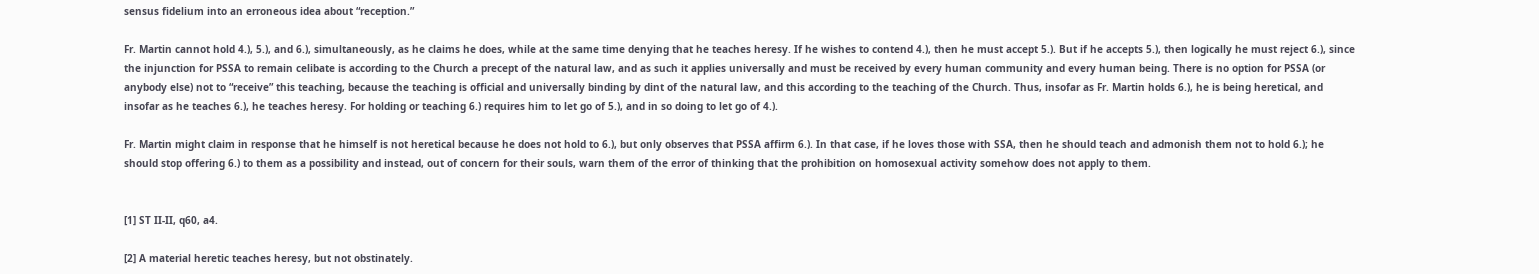sensus fidelium into an erroneous idea about “reception.”

Fr. Martin cannot hold 4.), 5.), and 6.), simultaneously, as he claims he does, while at the same time denying that he teaches heresy. If he wishes to contend 4.), then he must accept 5.). But if he accepts 5.), then logically he must reject 6.), since the injunction for PSSA to remain celibate is according to the Church a precept of the natural law, and as such it applies universally and must be received by every human community and every human being. There is no option for PSSA (or anybody else) not to “receive” this teaching, because the teaching is official and universally binding by dint of the natural law, and this according to the teaching of the Church. Thus, insofar as Fr. Martin holds 6.), he is being heretical, and insofar as he teaches 6.), he teaches heresy. For holding or teaching 6.) requires him to let go of 5.), and in so doing to let go of 4.).

Fr. Martin might claim in response that he himself is not heretical because he does not hold to 6.), but only observes that PSSA affirm 6.). In that case, if he loves those with SSA, then he should teach and admonish them not to hold 6.); he should stop offering 6.) to them as a possibility and instead, out of concern for their souls, warn them of the error of thinking that the prohibition on homosexual activity somehow does not apply to them.


[1] ST II-II, q60, a4.

[2] A material heretic teaches heresy, but not obstinately.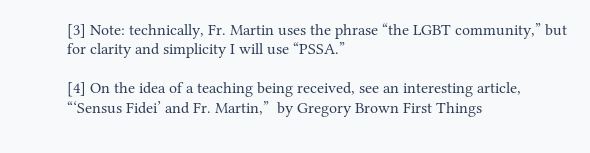[3] Note: technically, Fr. Martin uses the phrase “the LGBT community,” but for clarity and simplicity I will use “PSSA.”

[4] On the idea of a teaching being received, see an interesting article, “‘Sensus Fidei’ and Fr. Martin,”  by Gregory Brown First Things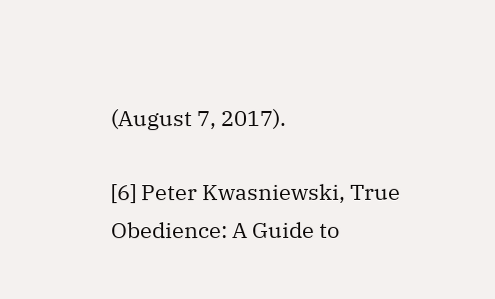(August 7, 2017).

[6] Peter Kwasniewski, True Obedience: A Guide to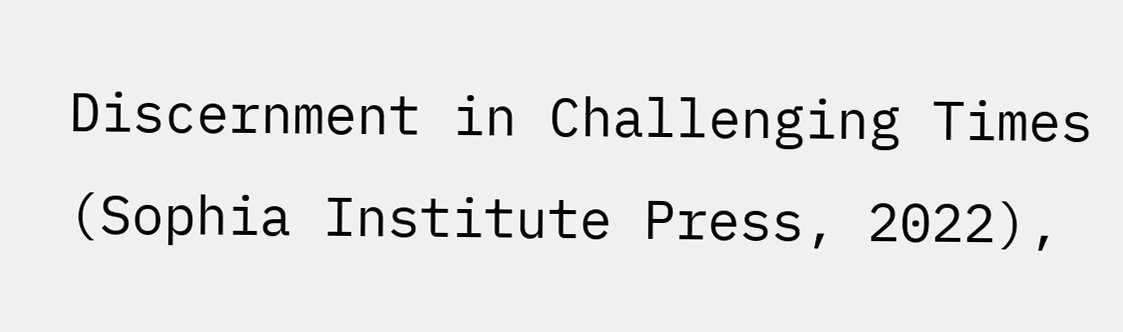Discernment in Challenging Times (Sophia Institute Press, 2022),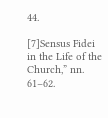44.

[7]Sensus Fidei in the Life of the Church,” nn. 61–62.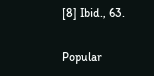[8] Ibid., 63.

Popular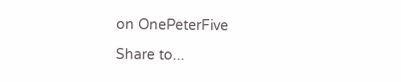on OnePeterFive

Share to...